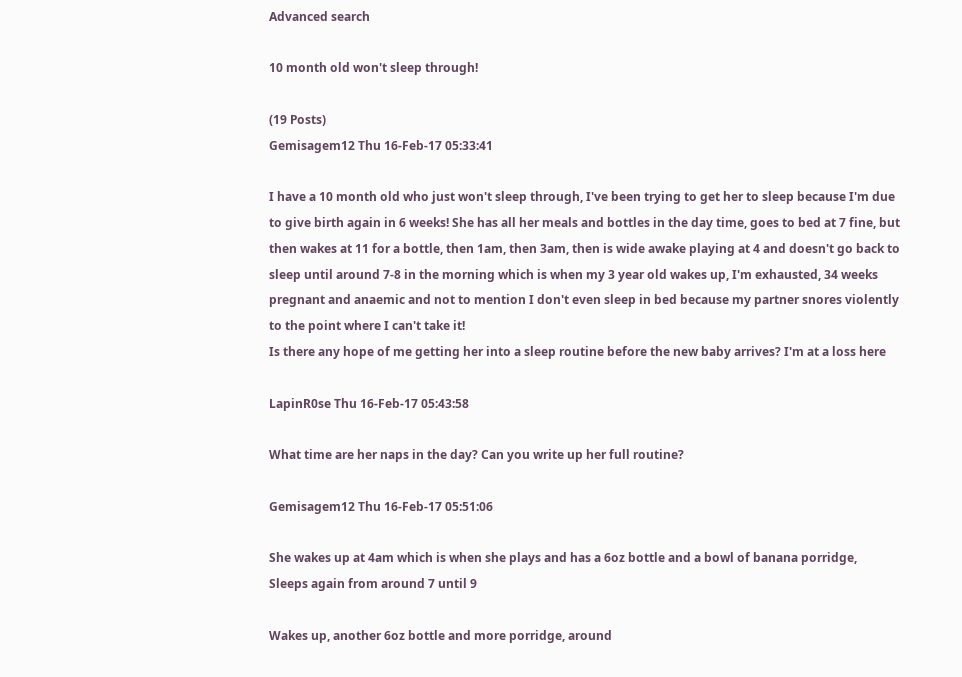Advanced search

10 month old won't sleep through!

(19 Posts)
Gemisagem12 Thu 16-Feb-17 05:33:41

I have a 10 month old who just won't sleep through, I've been trying to get her to sleep because I'm due to give birth again in 6 weeks! She has all her meals and bottles in the day time, goes to bed at 7 fine, but then wakes at 11 for a bottle, then 1am, then 3am, then is wide awake playing at 4 and doesn't go back to sleep until around 7-8 in the morning which is when my 3 year old wakes up, I'm exhausted, 34 weeks pregnant and anaemic and not to mention I don't even sleep in bed because my partner snores violently to the point where I can't take it!
Is there any hope of me getting her into a sleep routine before the new baby arrives? I'm at a loss here

LapinR0se Thu 16-Feb-17 05:43:58

What time are her naps in the day? Can you write up her full routine?

Gemisagem12 Thu 16-Feb-17 05:51:06

She wakes up at 4am which is when she plays and has a 6oz bottle and a bowl of banana porridge,
Sleeps again from around 7 until 9

Wakes up, another 6oz bottle and more porridge, around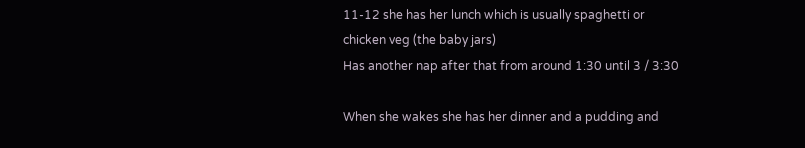11-12 she has her lunch which is usually spaghetti or chicken veg (the baby jars)
Has another nap after that from around 1:30 until 3 / 3:30

When she wakes she has her dinner and a pudding and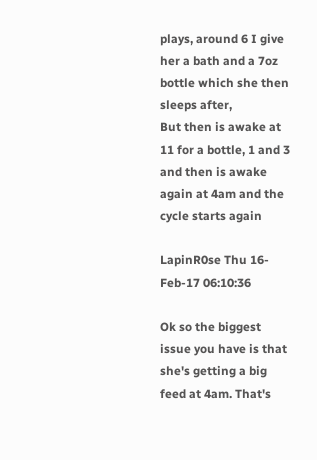plays, around 6 I give her a bath and a 7oz bottle which she then sleeps after,
But then is awake at 11 for a bottle, 1 and 3 and then is awake again at 4am and the cycle starts again

LapinR0se Thu 16-Feb-17 06:10:36

Ok so the biggest issue you have is that she's getting a big feed at 4am. That's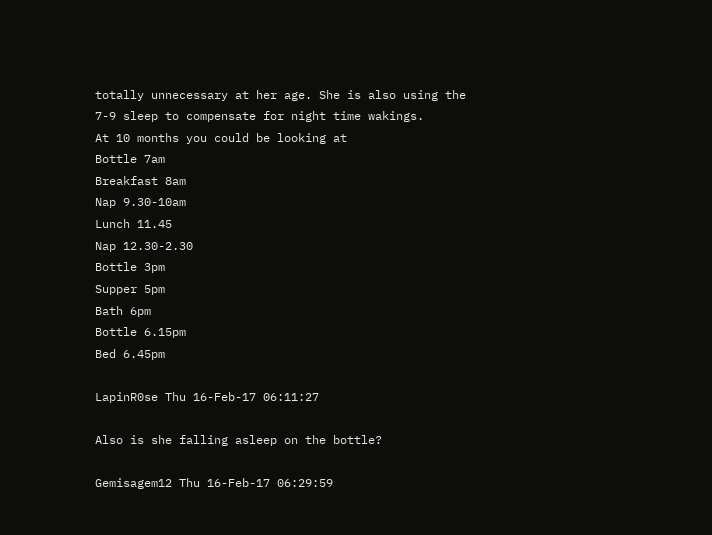totally unnecessary at her age. She is also using the 7-9 sleep to compensate for night time wakings.
At 10 months you could be looking at
Bottle 7am
Breakfast 8am
Nap 9.30-10am
Lunch 11.45
Nap 12.30-2.30
Bottle 3pm
Supper 5pm
Bath 6pm
Bottle 6.15pm
Bed 6.45pm

LapinR0se Thu 16-Feb-17 06:11:27

Also is she falling asleep on the bottle?

Gemisagem12 Thu 16-Feb-17 06:29:59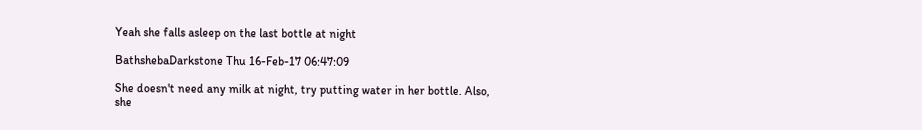Yeah she falls asleep on the last bottle at night

BathshebaDarkstone Thu 16-Feb-17 06:47:09

She doesn't need any milk at night, try putting water in her bottle. Also, she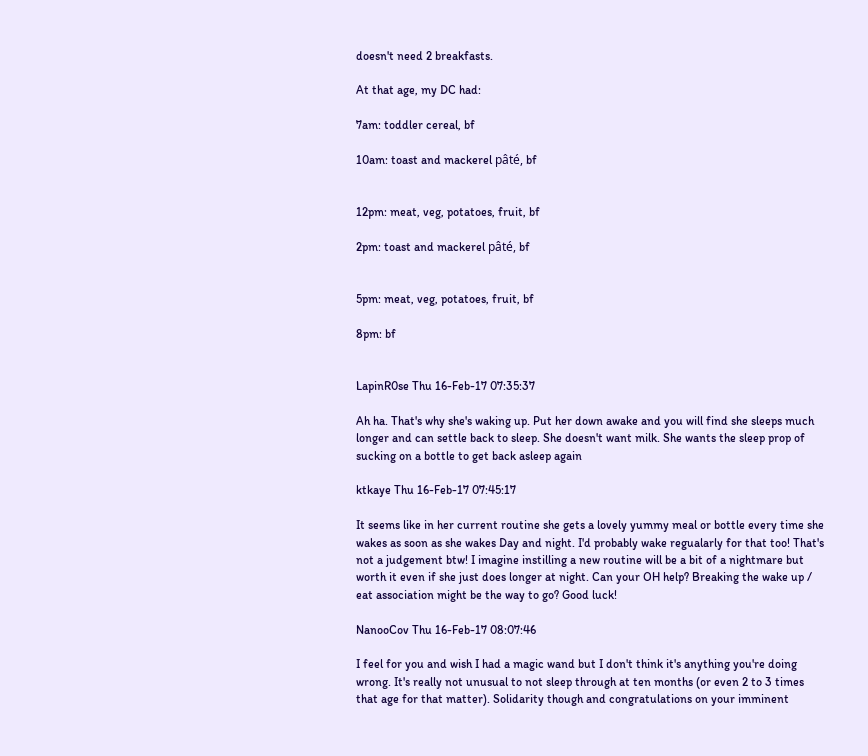doesn't need 2 breakfasts.

At that age, my DC had:

7am: toddler cereal, bf

10am: toast and mackerel pâté, bf


12pm: meat, veg, potatoes, fruit, bf

2pm: toast and mackerel pâté, bf


5pm: meat, veg, potatoes, fruit, bf

8pm: bf


LapinR0se Thu 16-Feb-17 07:35:37

Ah ha. That's why she's waking up. Put her down awake and you will find she sleeps much longer and can settle back to sleep. She doesn't want milk. She wants the sleep prop of sucking on a bottle to get back asleep again

ktkaye Thu 16-Feb-17 07:45:17

It seems like in her current routine she gets a lovely yummy meal or bottle every time she wakes as soon as she wakes Day and night. I'd probably wake regualarly for that too! That's not a judgement btw! I imagine instilling a new routine will be a bit of a nightmare but worth it even if she just does longer at night. Can your OH help? Breaking the wake up / eat association might be the way to go? Good luck!

NanooCov Thu 16-Feb-17 08:07:46

I feel for you and wish I had a magic wand but I don't think it's anything you're doing wrong. It's really not unusual to not sleep through at ten months (or even 2 to 3 times that age for that matter). Solidarity though and congratulations on your imminent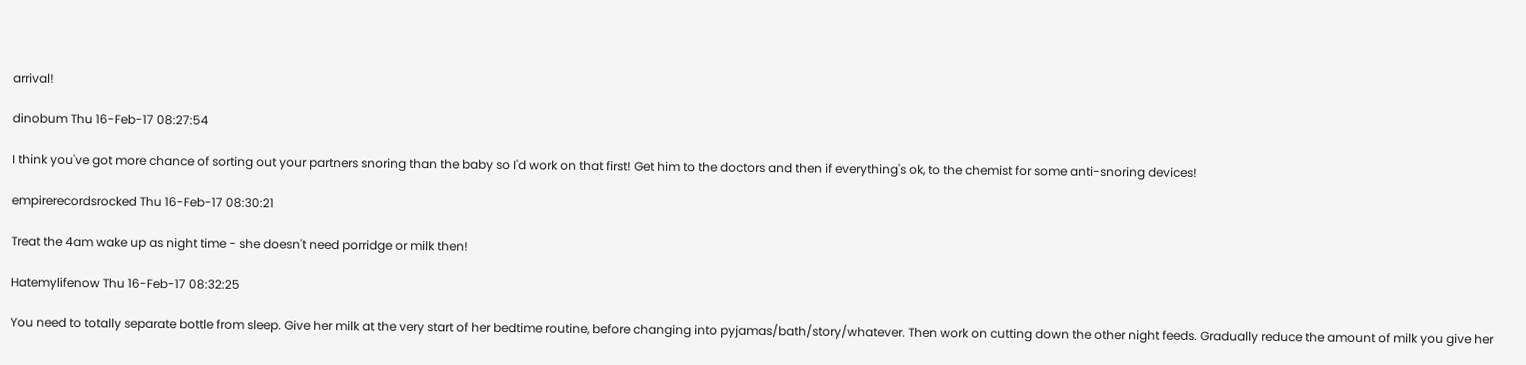arrival!

dinobum Thu 16-Feb-17 08:27:54

I think you've got more chance of sorting out your partners snoring than the baby so I'd work on that first! Get him to the doctors and then if everything's ok, to the chemist for some anti-snoring devices!

empirerecordsrocked Thu 16-Feb-17 08:30:21

Treat the 4am wake up as night time - she doesn't need porridge or milk then!

Hatemylifenow Thu 16-Feb-17 08:32:25

You need to totally separate bottle from sleep. Give her milk at the very start of her bedtime routine, before changing into pyjamas/bath/story/whatever. Then work on cutting down the other night feeds. Gradually reduce the amount of milk you give her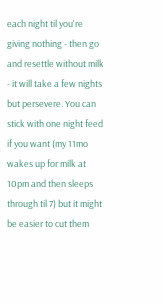each night til you're giving nothing - then go and resettle without milk - it will take a few nights but persevere. You can stick with one night feed if you want (my 11mo wakes up for milk at 10pm and then sleeps through til 7) but it might be easier to cut them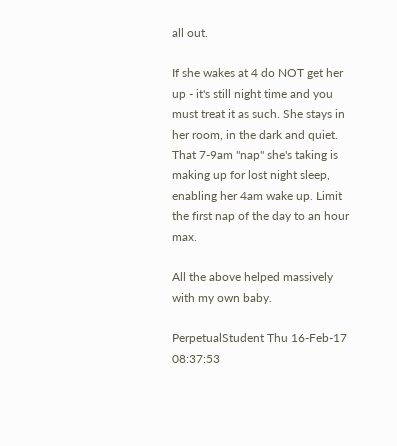all out.

If she wakes at 4 do NOT get her up - it's still night time and you must treat it as such. She stays in her room, in the dark and quiet. That 7-9am "nap" she's taking is making up for lost night sleep, enabling her 4am wake up. Limit the first nap of the day to an hour max.

All the above helped massively with my own baby.

PerpetualStudent Thu 16-Feb-17 08:37:53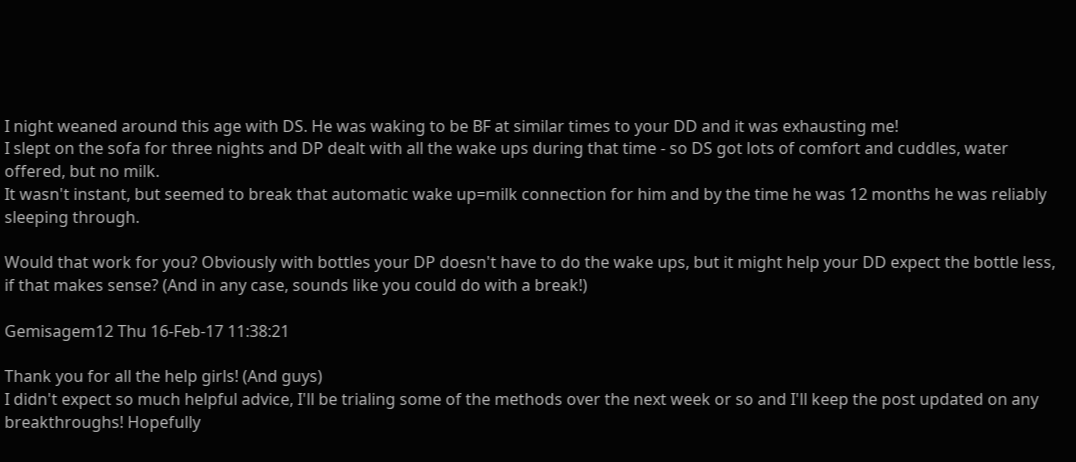I night weaned around this age with DS. He was waking to be BF at similar times to your DD and it was exhausting me!
I slept on the sofa for three nights and DP dealt with all the wake ups during that time - so DS got lots of comfort and cuddles, water offered, but no milk.
It wasn't instant, but seemed to break that automatic wake up=milk connection for him and by the time he was 12 months he was reliably sleeping through.

Would that work for you? Obviously with bottles your DP doesn't have to do the wake ups, but it might help your DD expect the bottle less, if that makes sense? (And in any case, sounds like you could do with a break!)

Gemisagem12 Thu 16-Feb-17 11:38:21

Thank you for all the help girls! (And guys)
I didn't expect so much helpful advice, I'll be trialing some of the methods over the next week or so and I'll keep the post updated on any breakthroughs! Hopefully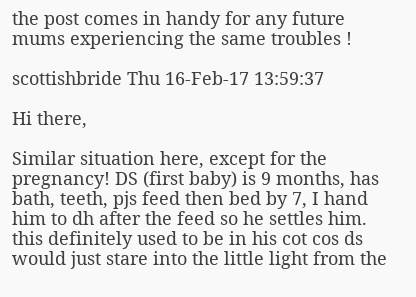the post comes in handy for any future mums experiencing the same troubles !

scottishbride Thu 16-Feb-17 13:59:37

Hi there,

Similar situation here, except for the pregnancy! DS (first baby) is 9 months, has bath, teeth, pjs feed then bed by 7, I hand him to dh after the feed so he settles him. this definitely used to be in his cot cos ds would just stare into the little light from the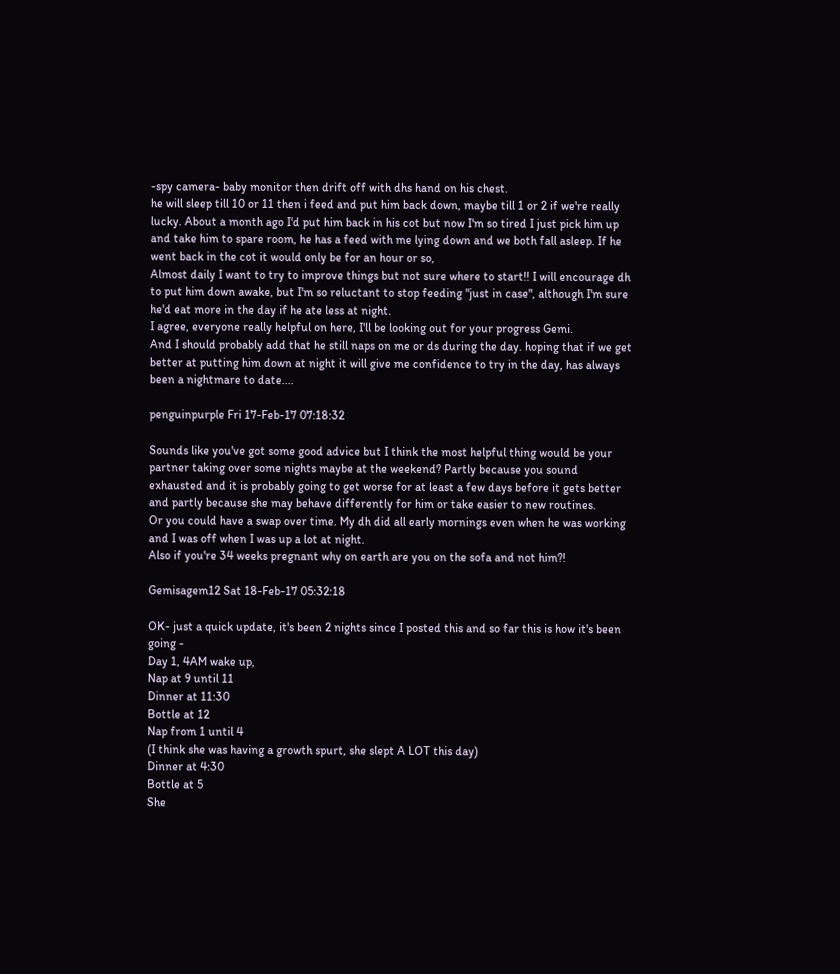-spy camera- baby monitor then drift off with dhs hand on his chest.
he will sleep till 10 or 11 then i feed and put him back down, maybe till 1 or 2 if we're really lucky. About a month ago I'd put him back in his cot but now I'm so tired I just pick him up and take him to spare room, he has a feed with me lying down and we both fall asleep. If he went back in the cot it would only be for an hour or so,
Almost daily I want to try to improve things but not sure where to start!! I will encourage dh to put him down awake, but I'm so reluctant to stop feeding "just in case", although I'm sure he'd eat more in the day if he ate less at night.
I agree, everyone really helpful on here, I'll be looking out for your progress Gemi.
And I should probably add that he still naps on me or ds during the day. hoping that if we get better at putting him down at night it will give me confidence to try in the day, has always been a nightmare to date....

penguinpurple Fri 17-Feb-17 07:18:32

Sounds like you've got some good advice but I think the most helpful thing would be your partner taking over some nights maybe at the weekend? Partly because you sound exhausted and it is probably going to get worse for at least a few days before it gets better and partly because she may behave differently for him or take easier to new routines.
Or you could have a swap over time. My dh did all early mornings even when he was working and I was off when I was up a lot at night.
Also if you're 34 weeks pregnant why on earth are you on the sofa and not him?!

Gemisagem12 Sat 18-Feb-17 05:32:18

OK- just a quick update, it's been 2 nights since I posted this and so far this is how it's been going -
Day 1, 4AM wake up,
Nap at 9 until 11
Dinner at 11:30
Bottle at 12
Nap from 1 until 4
(I think she was having a growth spurt, she slept A LOT this day)
Dinner at 4:30
Bottle at 5
She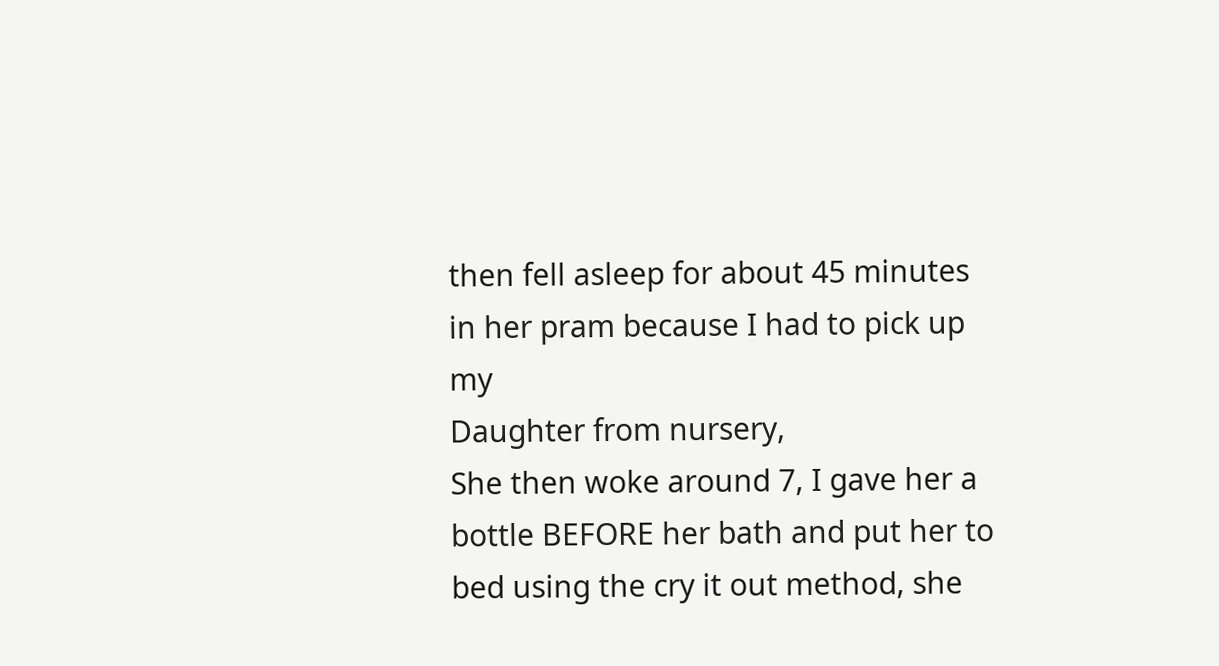then fell asleep for about 45 minutes in her pram because I had to pick up my
Daughter from nursery,
She then woke around 7, I gave her a bottle BEFORE her bath and put her to bed using the cry it out method, she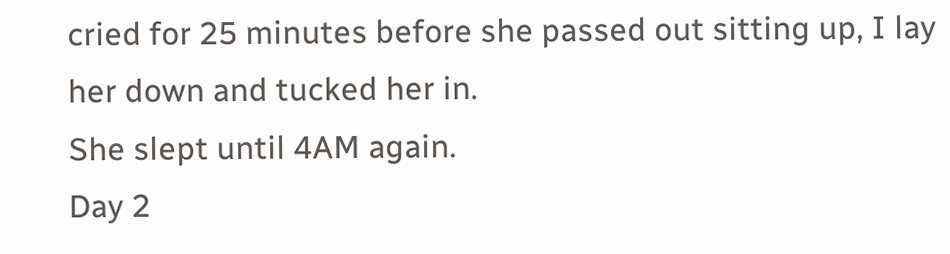cried for 25 minutes before she passed out sitting up, I lay her down and tucked her in.
She slept until 4AM again.
Day 2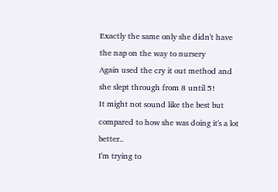Exactly the same only she didn't have the nap on the way to nursery
Again used the cry it out method and she slept through from 8 until 5!
It might not sound like the best but compared to how she was doing it's a lot better..
I'm trying to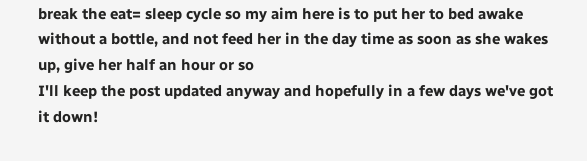break the eat= sleep cycle so my aim here is to put her to bed awake without a bottle, and not feed her in the day time as soon as she wakes up, give her half an hour or so
I'll keep the post updated anyway and hopefully in a few days we've got it down!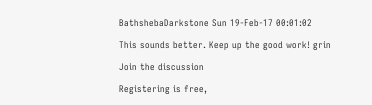BathshebaDarkstone Sun 19-Feb-17 00:01:02

This sounds better. Keep up the good work! grin

Join the discussion

Registering is free,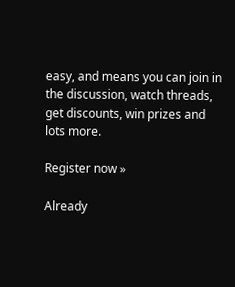easy, and means you can join in the discussion, watch threads, get discounts, win prizes and lots more.

Register now »

Already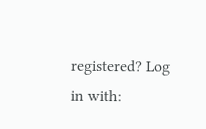registered? Log in with: